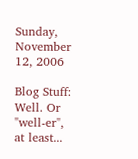Sunday, November 12, 2006

Blog Stuff: Well. Or "well-er", at least...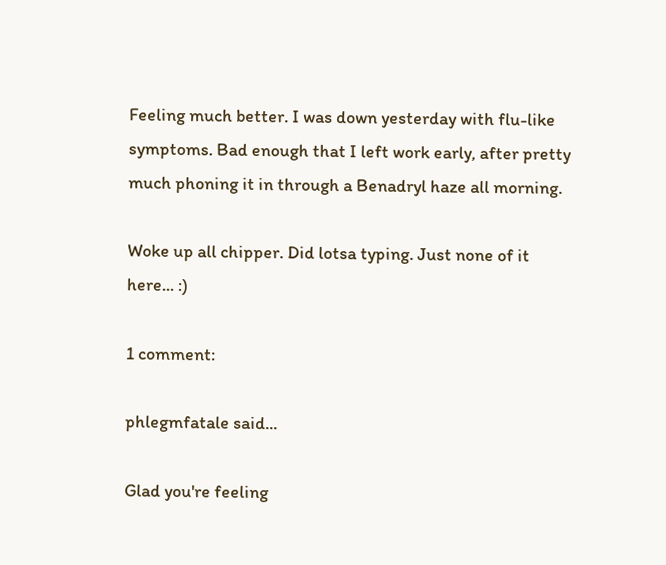Feeling much better. I was down yesterday with flu-like symptoms. Bad enough that I left work early, after pretty much phoning it in through a Benadryl haze all morning.

Woke up all chipper. Did lotsa typing. Just none of it here... :)

1 comment:

phlegmfatale said...

Glad you're feeling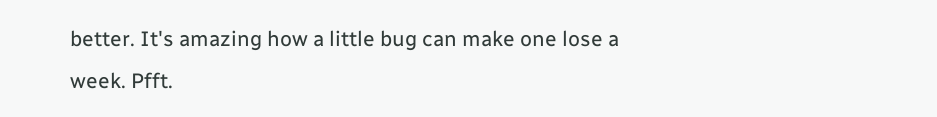better. It's amazing how a little bug can make one lose a week. Pfft.